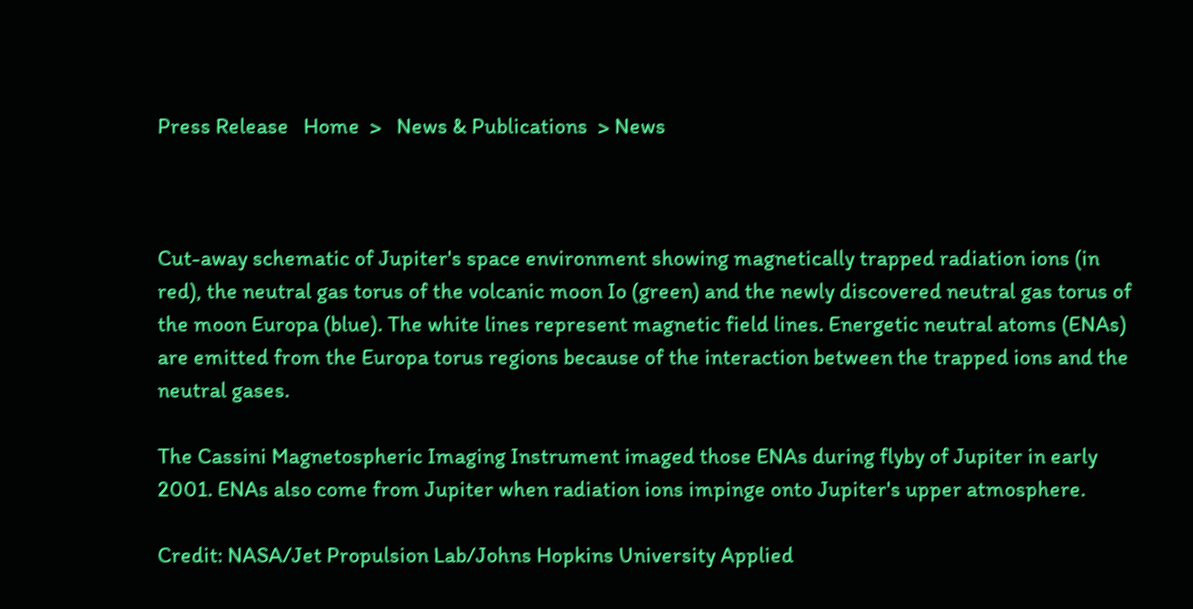Press Release   Home  >   News & Publications  > News



Cut-away schematic of Jupiter's space environment showing magnetically trapped radiation ions (in red), the neutral gas torus of the volcanic moon Io (green) and the newly discovered neutral gas torus of the moon Europa (blue). The white lines represent magnetic field lines. Energetic neutral atoms (ENAs) are emitted from the Europa torus regions because of the interaction between the trapped ions and the neutral gases.

The Cassini Magnetospheric Imaging Instrument imaged those ENAs during flyby of Jupiter in early 2001. ENAs also come from Jupiter when radiation ions impinge onto Jupiter's upper atmosphere.

Credit: NASA/Jet Propulsion Lab/Johns Hopkins University Applied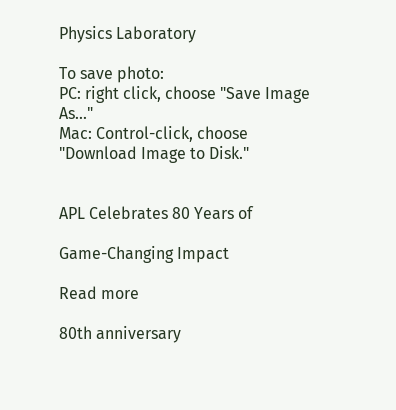Physics Laboratory

To save photo:
PC: right click, choose "Save Image As..."
Mac: Control-click, choose "Download Image to Disk."


APL Celebrates 80 Years of

Game-Changing Impact

Read more

80th anniversary